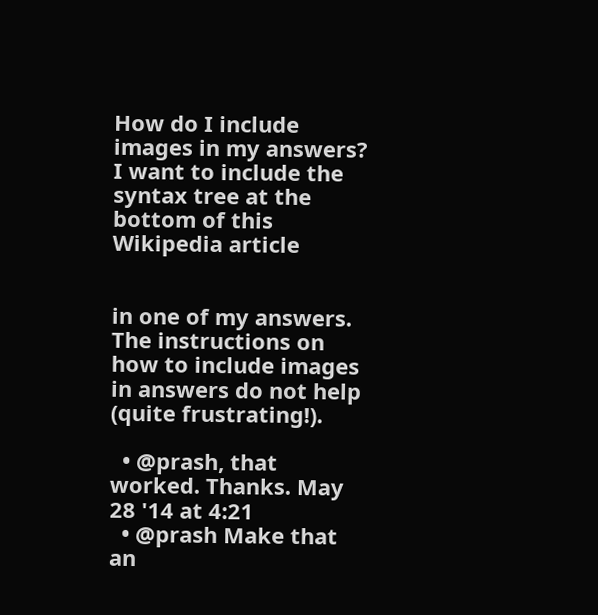How do I include images in my answers? I want to include the syntax tree at the bottom of this Wikipedia article


in one of my answers. The instructions on how to include images in answers do not help (quite frustrating!).

  • @prash, that worked. Thanks. May 28 '14 at 4:21
  • @prash Make that an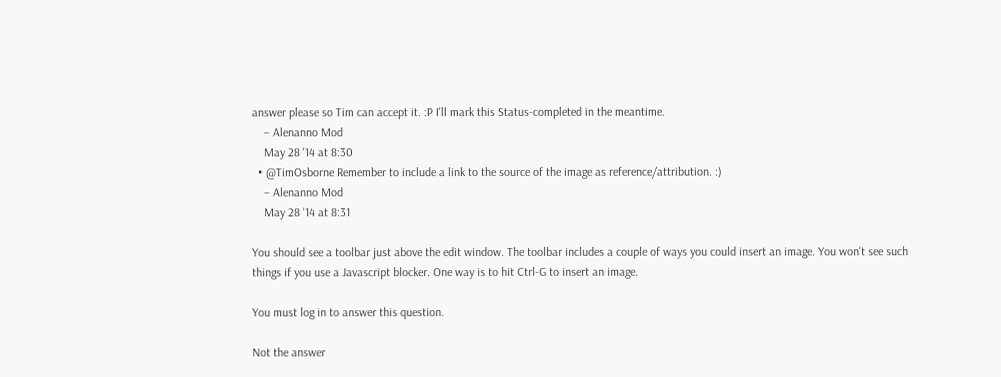answer please so Tim can accept it. :P I'll mark this Status-completed in the meantime.
    – Alenanno Mod
    May 28 '14 at 8:30
  • @TimOsborne Remember to include a link to the source of the image as reference/attribution. :)
    – Alenanno Mod
    May 28 '14 at 8:31

You should see a toolbar just above the edit window. The toolbar includes a couple of ways you could insert an image. You won't see such things if you use a Javascript blocker. One way is to hit Ctrl-G to insert an image.

You must log in to answer this question.

Not the answer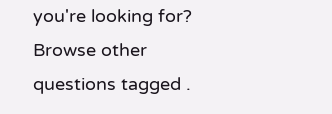you're looking for? Browse other questions tagged .